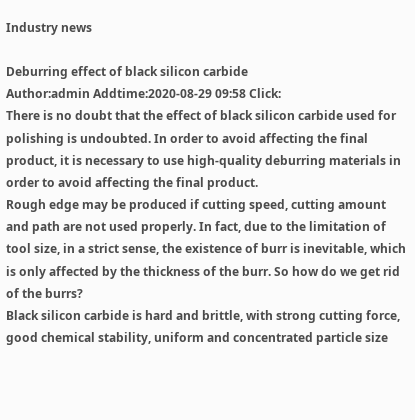Industry news

Deburring effect of black silicon carbide
Author:admin Addtime:2020-08-29 09:58 Click:
There is no doubt that the effect of black silicon carbide used for polishing is undoubted. In order to avoid affecting the final product, it is necessary to use high-quality deburring materials in order to avoid affecting the final product.
Rough edge may be produced if cutting speed, cutting amount and path are not used properly. In fact, due to the limitation of tool size, in a strict sense, the existence of burr is inevitable, which is only affected by the thickness of the burr. So how do we get rid of the burrs?
Black silicon carbide is hard and brittle, with strong cutting force, good chemical stability, uniform and concentrated particle size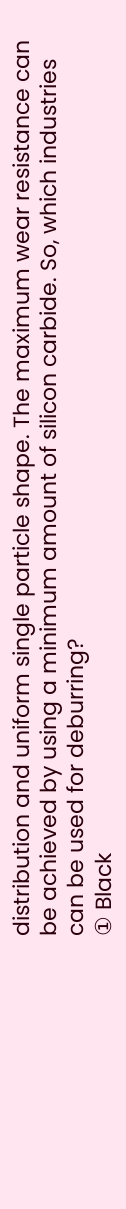distribution and uniform single particle shape. The maximum wear resistance can be achieved by using a minimum amount of silicon carbide. So, which industries can be used for deburring?
① Black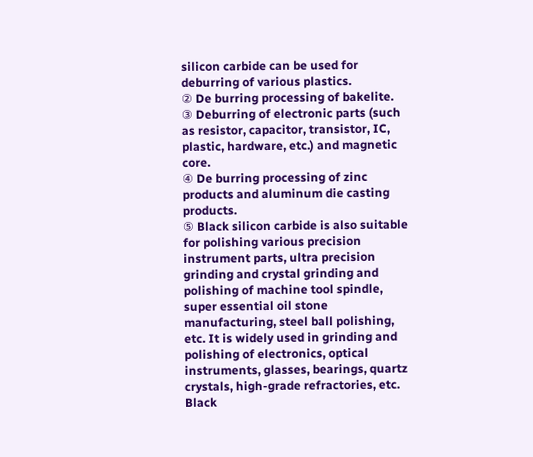silicon carbide can be used for deburring of various plastics.
② De burring processing of bakelite.
③ Deburring of electronic parts (such as resistor, capacitor, transistor, IC, plastic, hardware, etc.) and magnetic core.
④ De burring processing of zinc products and aluminum die casting products.
⑤ Black silicon carbide is also suitable for polishing various precision instrument parts, ultra precision grinding and crystal grinding and polishing of machine tool spindle, super essential oil stone manufacturing, steel ball polishing, etc. It is widely used in grinding and polishing of electronics, optical instruments, glasses, bearings, quartz crystals, high-grade refractories, etc.
Black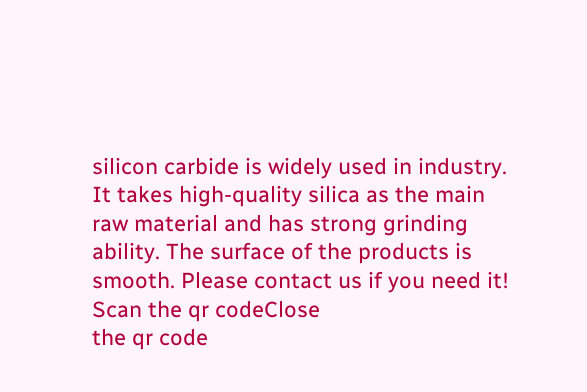silicon carbide is widely used in industry. It takes high-quality silica as the main raw material and has strong grinding ability. The surface of the products is smooth. Please contact us if you need it!
Scan the qr codeClose
the qr code